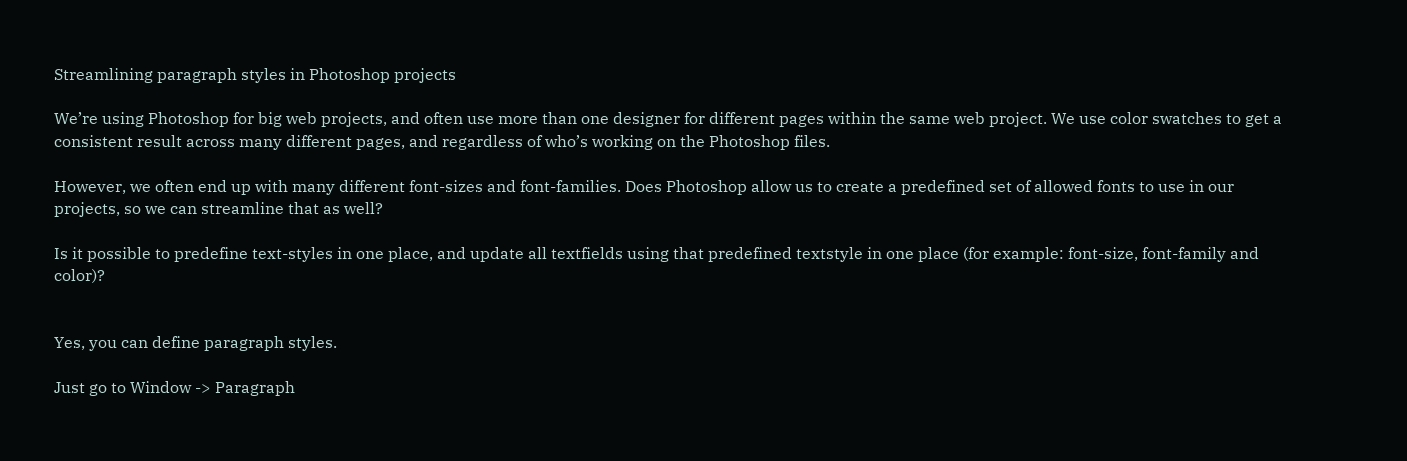Streamlining paragraph styles in Photoshop projects

We’re using Photoshop for big web projects, and often use more than one designer for different pages within the same web project. We use color swatches to get a consistent result across many different pages, and regardless of who’s working on the Photoshop files.

However, we often end up with many different font-sizes and font-families. Does Photoshop allow us to create a predefined set of allowed fonts to use in our projects, so we can streamline that as well?

Is it possible to predefine text-styles in one place, and update all textfields using that predefined textstyle in one place (for example: font-size, font-family and color)?


Yes, you can define paragraph styles.

Just go to Window -> Paragraph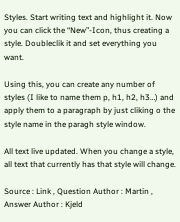Styles. Start writing text and highlight it. Now you can click the “New”-Icon, thus creating a style. Doubleclik it and set everything you want.

Using this, you can create any number of styles (I like to name them p, h1, h2, h3…) and apply them to a paragraph by just cliking o the style name in the paragh style window.

All text live updated. When you change a style, all text that currently has that style will change.

Source : Link , Question Author : Martin , Answer Author : Kjeld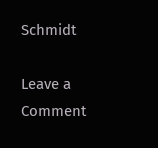Schmidt

Leave a Comment